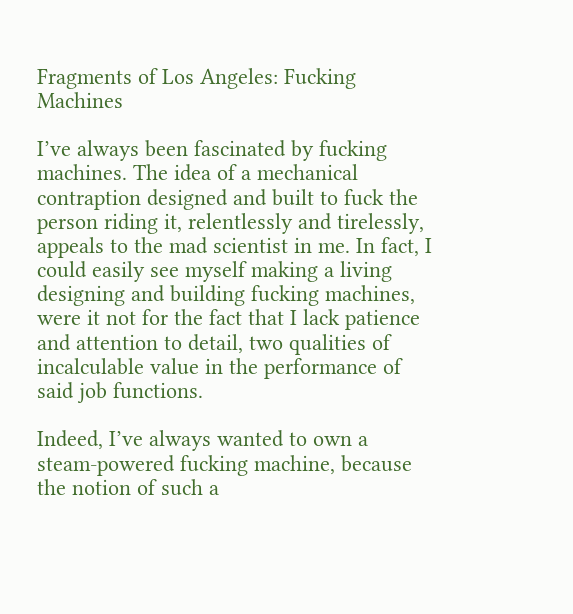Fragments of Los Angeles: Fucking Machines

I’ve always been fascinated by fucking machines. The idea of a mechanical contraption designed and built to fuck the person riding it, relentlessly and tirelessly, appeals to the mad scientist in me. In fact, I could easily see myself making a living designing and building fucking machines, were it not for the fact that I lack patience and attention to detail, two qualities of incalculable value in the performance of said job functions.

Indeed, I’ve always wanted to own a steam-powered fucking machine, because the notion of such a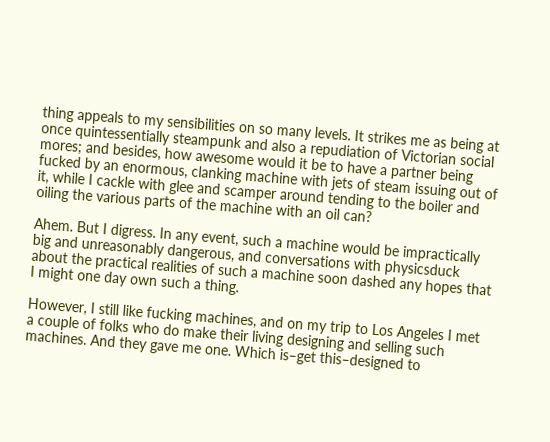thing appeals to my sensibilities on so many levels. It strikes me as being at once quintessentially steampunk and also a repudiation of Victorian social mores; and besides, how awesome would it be to have a partner being fucked by an enormous, clanking machine with jets of steam issuing out of it, while I cackle with glee and scamper around tending to the boiler and oiling the various parts of the machine with an oil can?

Ahem. But I digress. In any event, such a machine would be impractically big and unreasonably dangerous, and conversations with physicsduck about the practical realities of such a machine soon dashed any hopes that I might one day own such a thing.

However, I still like fucking machines, and on my trip to Los Angeles I met a couple of folks who do make their living designing and selling such machines. And they gave me one. Which is–get this–designed to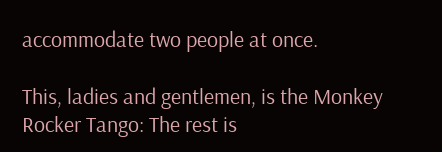accommodate two people at once.

This, ladies and gentlemen, is the Monkey Rocker Tango: The rest is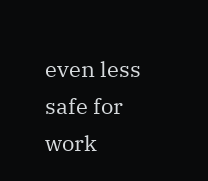even less safe for work